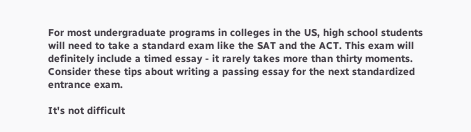For most undergraduate programs in colleges in the US, high school students will need to take a standard exam like the SAT and the ACT. This exam will definitely include a timed essay - it rarely takes more than thirty moments. Consider these tips about writing a passing essay for the next standardized entrance exam.

It's not difficult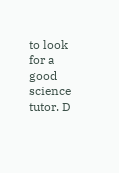to look for a good science tutor. D